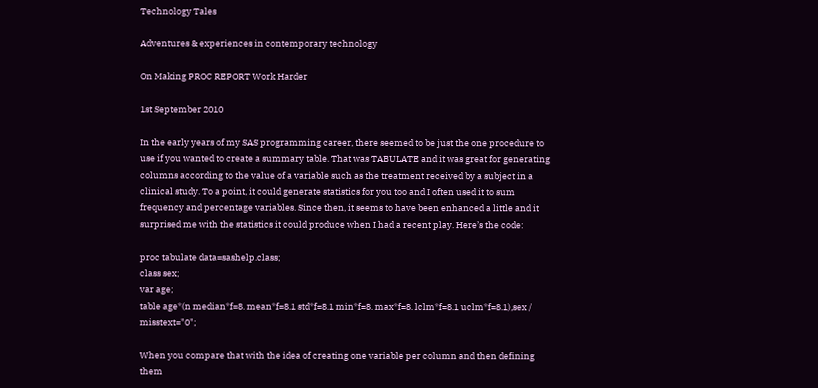Technology Tales

Adventures & experiences in contemporary technology

On Making PROC REPORT Work Harder

1st September 2010

In the early years of my SAS programming career, there seemed to be just the one procedure to use if you wanted to create a summary table. That was TABULATE and it was great for generating columns according to the value of a variable such as the treatment received by a subject in a clinical study. To a point, it could generate statistics for you too and I often used it to sum frequency and percentage variables. Since then, it seems to have been enhanced a little and it surprised me with the statistics it could produce when I had a recent play. Here’s the code:

proc tabulate data=sashelp.class;
class sex;
var age;
table age*(n median*f=8. mean*f=8.1 std*f=8.1 min*f=8. max*f=8. lclm*f=8.1 uclm*f=8.1),sex / misstext="0";

When you compare that with the idea of creating one variable per column and then defining them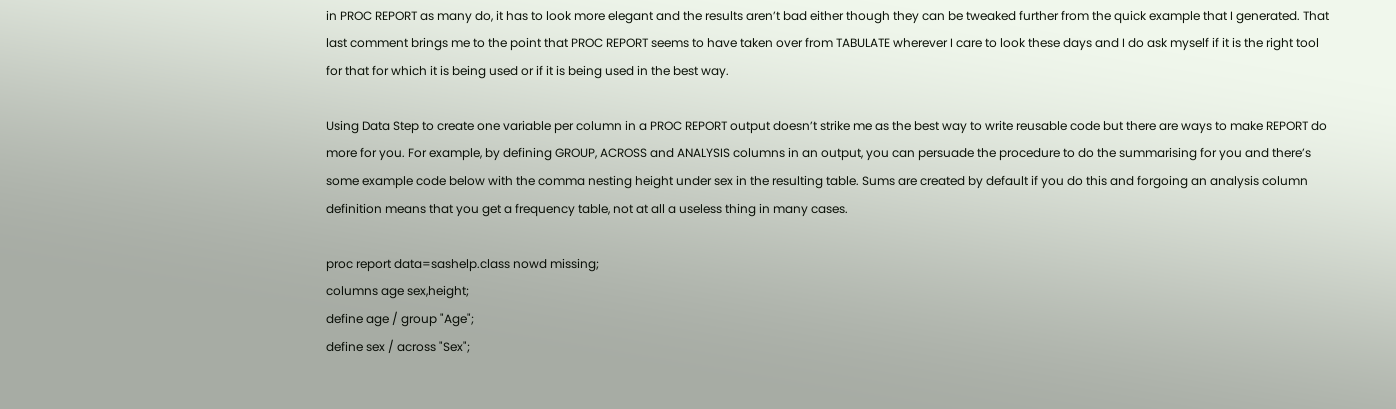in PROC REPORT as many do, it has to look more elegant and the results aren’t bad either though they can be tweaked further from the quick example that I generated. That last comment brings me to the point that PROC REPORT seems to have taken over from TABULATE wherever I care to look these days and I do ask myself if it is the right tool for that for which it is being used or if it is being used in the best way.

Using Data Step to create one variable per column in a PROC REPORT output doesn’t strike me as the best way to write reusable code but there are ways to make REPORT do more for you. For example, by defining GROUP, ACROSS and ANALYSIS columns in an output, you can persuade the procedure to do the summarising for you and there’s some example code below with the comma nesting height under sex in the resulting table. Sums are created by default if you do this and forgoing an analysis column definition means that you get a frequency table, not at all a useless thing in many cases.

proc report data=sashelp.class nowd missing;
columns age sex,height;
define age / group "Age";
define sex / across "Sex";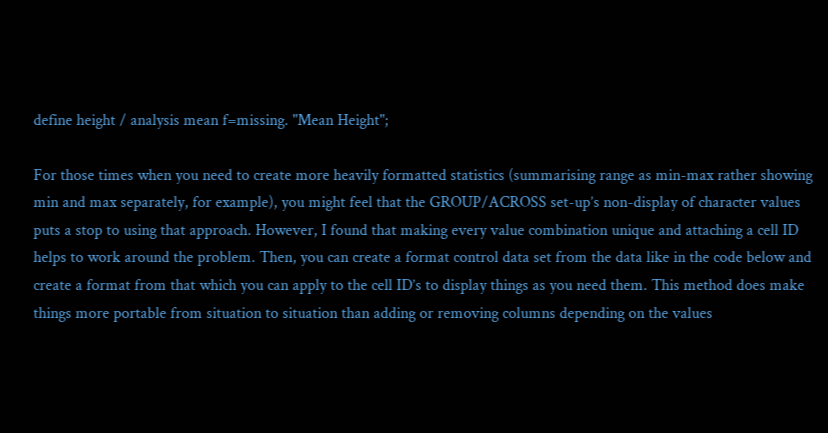define height / analysis mean f=missing. "Mean Height";

For those times when you need to create more heavily formatted statistics (summarising range as min-max rather showing min and max separately, for example), you might feel that the GROUP/ACROSS set-up’s non-display of character values puts a stop to using that approach. However, I found that making every value combination unique and attaching a cell ID helps to work around the problem. Then, you can create a format control data set from the data like in the code below and create a format from that which you can apply to the cell ID’s to display things as you need them. This method does make things more portable from situation to situation than adding or removing columns depending on the values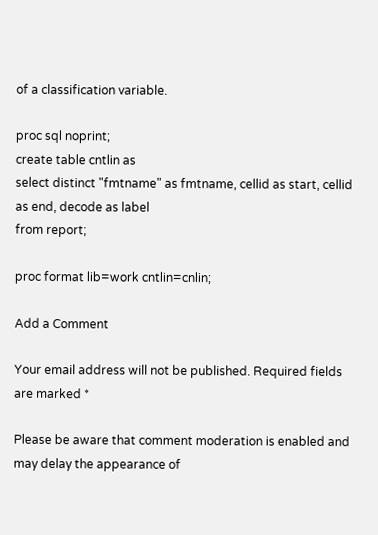of a classification variable.

proc sql noprint;
create table cntlin as
select distinct "fmtname" as fmtname, cellid as start, cellid as end, decode as label
from report;

proc format lib=work cntlin=cnlin;

Add a Comment

Your email address will not be published. Required fields are marked *

Please be aware that comment moderation is enabled and may delay the appearance of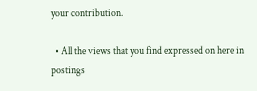your contribution.

  • All the views that you find expressed on here in postings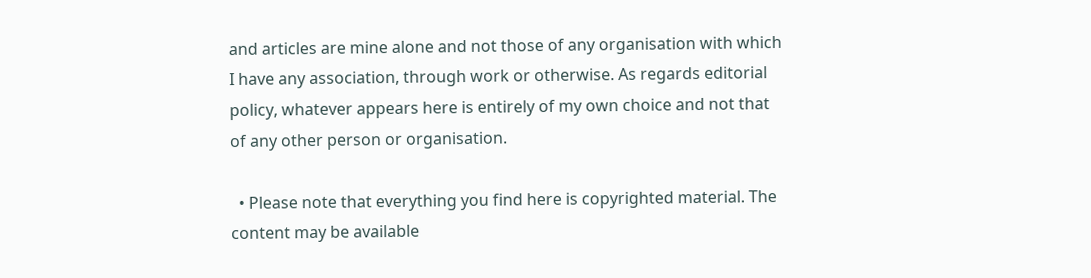and articles are mine alone and not those of any organisation with which I have any association, through work or otherwise. As regards editorial policy, whatever appears here is entirely of my own choice and not that of any other person or organisation.

  • Please note that everything you find here is copyrighted material. The content may be available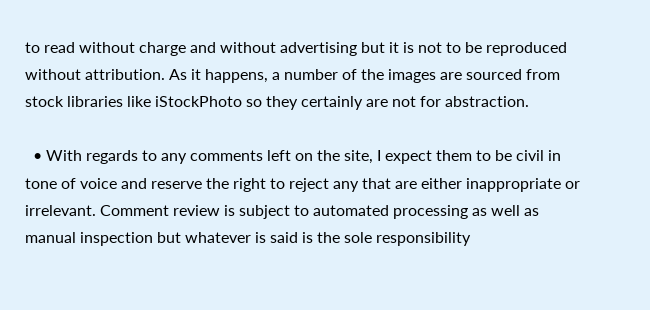to read without charge and without advertising but it is not to be reproduced without attribution. As it happens, a number of the images are sourced from stock libraries like iStockPhoto so they certainly are not for abstraction.

  • With regards to any comments left on the site, I expect them to be civil in tone of voice and reserve the right to reject any that are either inappropriate or irrelevant. Comment review is subject to automated processing as well as manual inspection but whatever is said is the sole responsibility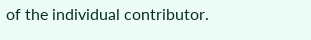of the individual contributor.